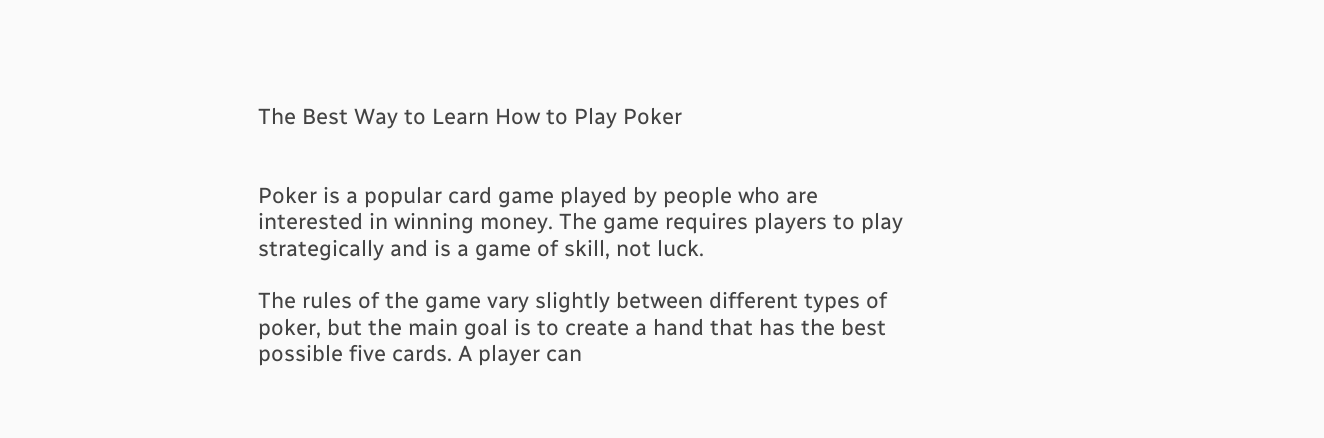The Best Way to Learn How to Play Poker


Poker is a popular card game played by people who are interested in winning money. The game requires players to play strategically and is a game of skill, not luck.

The rules of the game vary slightly between different types of poker, but the main goal is to create a hand that has the best possible five cards. A player can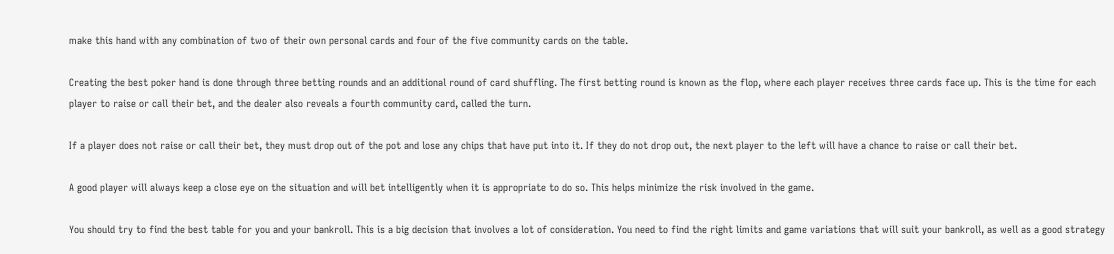make this hand with any combination of two of their own personal cards and four of the five community cards on the table.

Creating the best poker hand is done through three betting rounds and an additional round of card shuffling. The first betting round is known as the flop, where each player receives three cards face up. This is the time for each player to raise or call their bet, and the dealer also reveals a fourth community card, called the turn.

If a player does not raise or call their bet, they must drop out of the pot and lose any chips that have put into it. If they do not drop out, the next player to the left will have a chance to raise or call their bet.

A good player will always keep a close eye on the situation and will bet intelligently when it is appropriate to do so. This helps minimize the risk involved in the game.

You should try to find the best table for you and your bankroll. This is a big decision that involves a lot of consideration. You need to find the right limits and game variations that will suit your bankroll, as well as a good strategy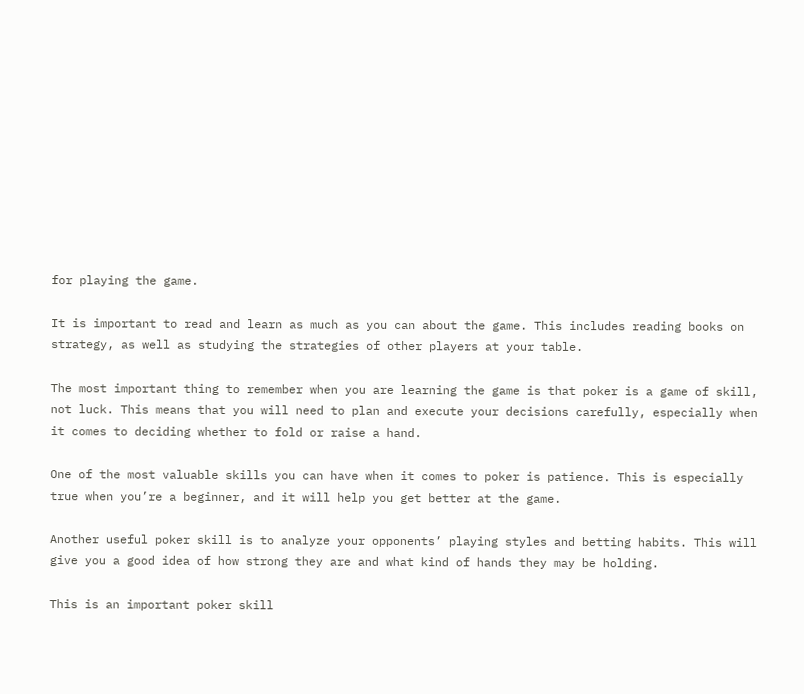for playing the game.

It is important to read and learn as much as you can about the game. This includes reading books on strategy, as well as studying the strategies of other players at your table.

The most important thing to remember when you are learning the game is that poker is a game of skill, not luck. This means that you will need to plan and execute your decisions carefully, especially when it comes to deciding whether to fold or raise a hand.

One of the most valuable skills you can have when it comes to poker is patience. This is especially true when you’re a beginner, and it will help you get better at the game.

Another useful poker skill is to analyze your opponents’ playing styles and betting habits. This will give you a good idea of how strong they are and what kind of hands they may be holding.

This is an important poker skill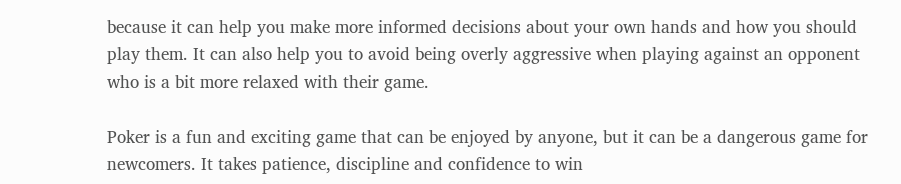because it can help you make more informed decisions about your own hands and how you should play them. It can also help you to avoid being overly aggressive when playing against an opponent who is a bit more relaxed with their game.

Poker is a fun and exciting game that can be enjoyed by anyone, but it can be a dangerous game for newcomers. It takes patience, discipline and confidence to win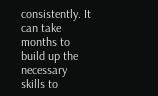consistently. It can take months to build up the necessary skills to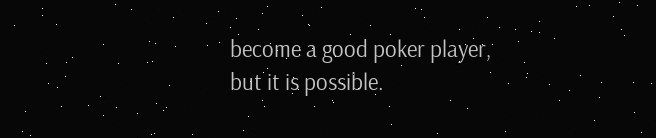become a good poker player, but it is possible.